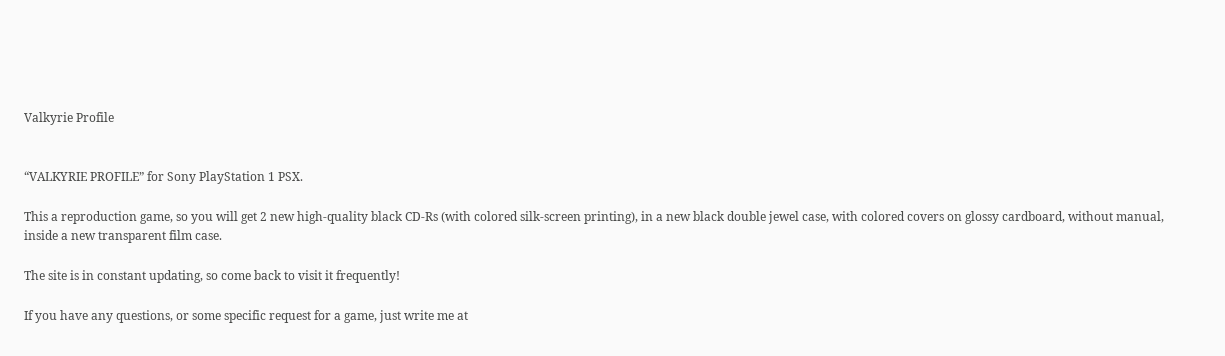Valkyrie Profile


“VALKYRIE PROFILE” for Sony PlayStation 1 PSX.

This a reproduction game, so you will get 2 new high-quality black CD-Rs (with colored silk-screen printing), in a new black double jewel case, with colored covers on glossy cardboard, without manual, inside a new transparent film case.

The site is in constant updating, so come back to visit it frequently!

If you have any questions, or some specific request for a game, just write me at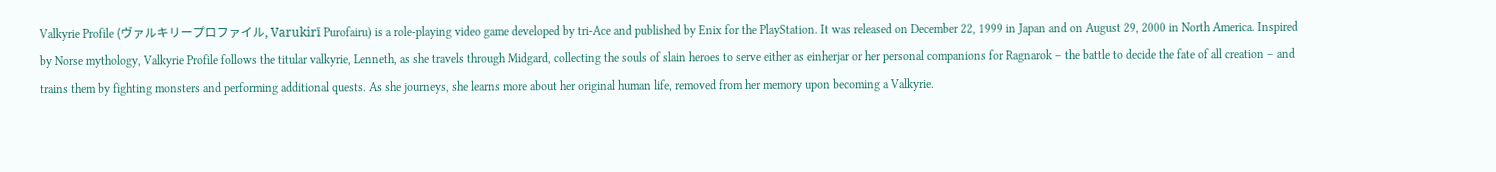Valkyrie Profile (ヴァルキリープロファイル, Varukirī Purofairu) is a role-playing video game developed by tri-Ace and published by Enix for the PlayStation. It was released on December 22, 1999 in Japan and on August 29, 2000 in North America. Inspired by Norse mythology, Valkyrie Profile follows the titular valkyrie, Lenneth, as she travels through Midgard, collecting the souls of slain heroes to serve either as einherjar or her personal companions for Ragnarok – the battle to decide the fate of all creation – and trains them by fighting monsters and performing additional quests. As she journeys, she learns more about her original human life, removed from her memory upon becoming a Valkyrie.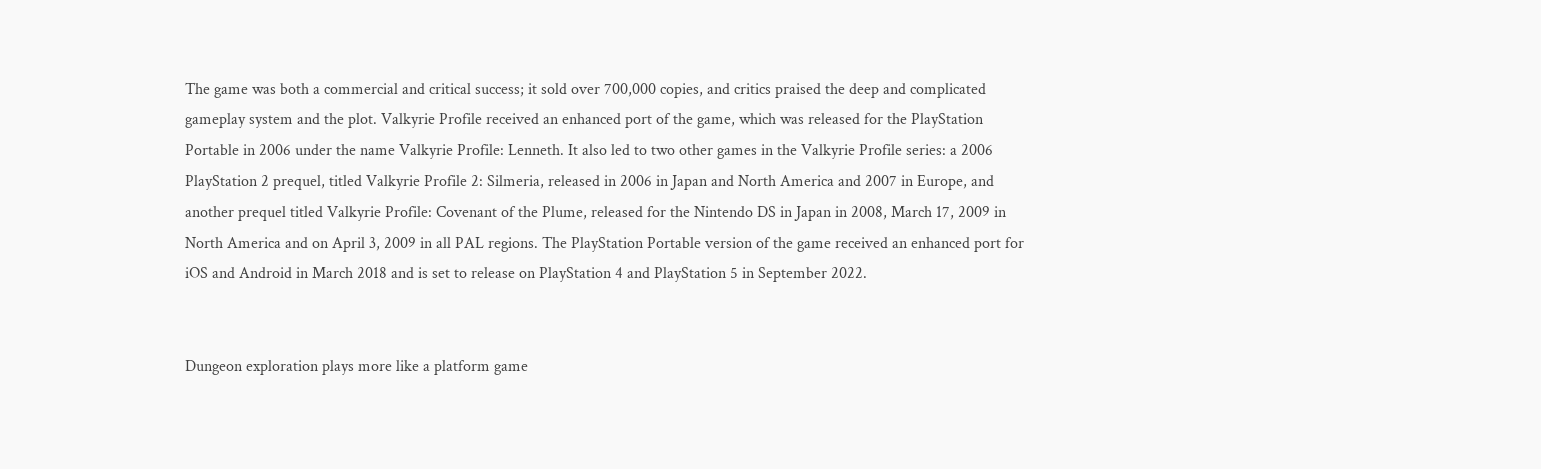The game was both a commercial and critical success; it sold over 700,000 copies, and critics praised the deep and complicated gameplay system and the plot. Valkyrie Profile received an enhanced port of the game, which was released for the PlayStation Portable in 2006 under the name Valkyrie Profile: Lenneth. It also led to two other games in the Valkyrie Profile series: a 2006 PlayStation 2 prequel, titled Valkyrie Profile 2: Silmeria, released in 2006 in Japan and North America and 2007 in Europe, and another prequel titled Valkyrie Profile: Covenant of the Plume, released for the Nintendo DS in Japan in 2008, March 17, 2009 in North America and on April 3, 2009 in all PAL regions. The PlayStation Portable version of the game received an enhanced port for iOS and Android in March 2018 and is set to release on PlayStation 4 and PlayStation 5 in September 2022.


Dungeon exploration plays more like a platform game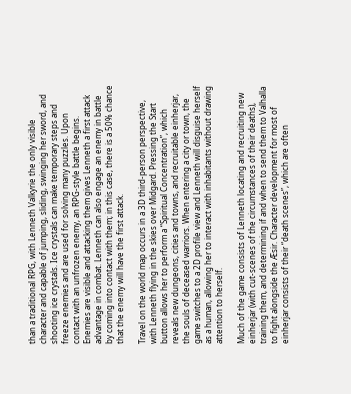than a traditional RPG, with Lenneth Valkyrie the only visible character and capable of jumping, sliding, swinging her sword, and shooting ice crystals. Ice crystals can make temporary steps and freeze enemies and are used for solving many puzzles. Upon contact with an unfrozen enemy, an RPG-style battle begins. Enemies are visible and attacking them gives Lenneth a first attack advantage in combat. Lenneth can also engage an enemy in battle by coming into contact with them; in this case, there is a 50% chance that the enemy will have the first attack.

Travel on the world map occurs in a 3D third-person perspective, with Lenneth flying in the skies over Midgard. Pressing the Start button allows her to perform a “Spiritual Concentration”, which reveals new dungeons, cities and towns, and recruitable einherjar, the souls of deceased warriors. When entering a city or town, the game switches to a 2D profile view and Lenneth will disguise herself as a human, allowing her to interact with inhabitants without drawing attention to herself.

Much of the game consists of Lenneth locating and recruiting new einherjar (with cut-scenes of the circumstances of their deaths), training them, and determining if and when to send them to Valhalla to fight alongside the Æsir. Character development for most of einherjar consists of their “death scenes”, which are often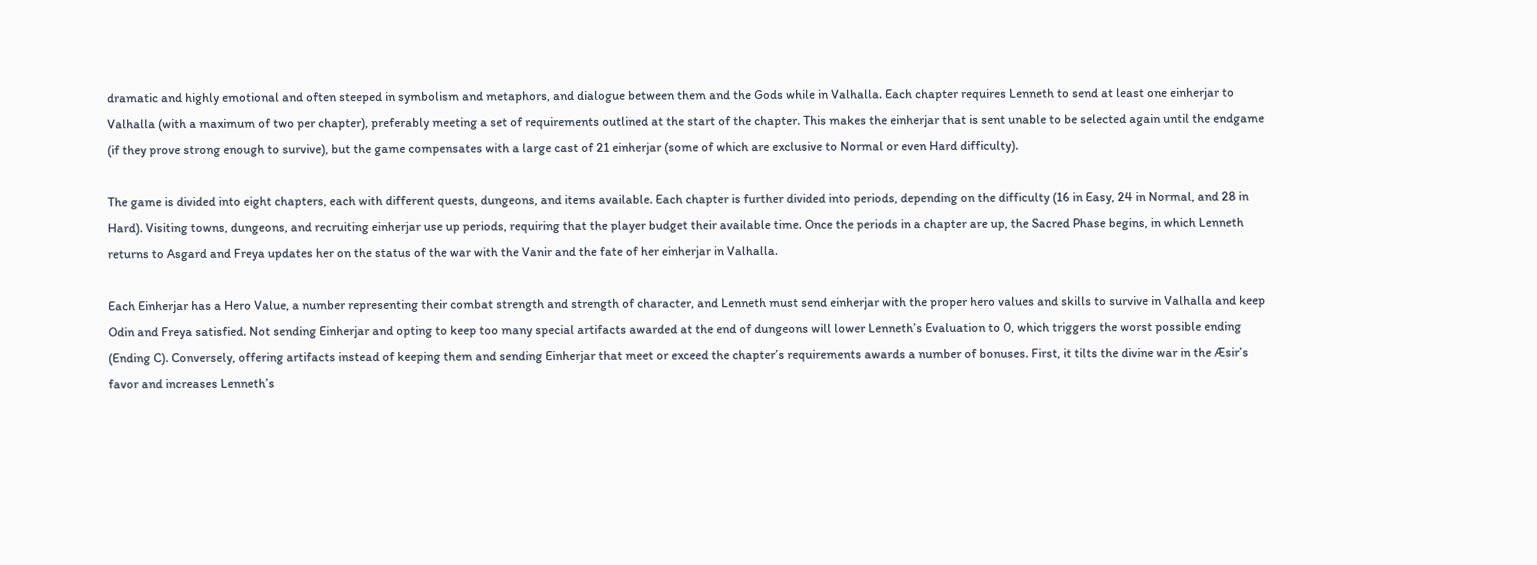dramatic and highly emotional and often steeped in symbolism and metaphors, and dialogue between them and the Gods while in Valhalla. Each chapter requires Lenneth to send at least one einherjar to Valhalla (with a maximum of two per chapter), preferably meeting a set of requirements outlined at the start of the chapter. This makes the einherjar that is sent unable to be selected again until the endgame (if they prove strong enough to survive), but the game compensates with a large cast of 21 einherjar (some of which are exclusive to Normal or even Hard difficulty).

The game is divided into eight chapters, each with different quests, dungeons, and items available. Each chapter is further divided into periods, depending on the difficulty (16 in Easy, 24 in Normal, and 28 in Hard). Visiting towns, dungeons, and recruiting einherjar use up periods, requiring that the player budget their available time. Once the periods in a chapter are up, the Sacred Phase begins, in which Lenneth returns to Asgard and Freya updates her on the status of the war with the Vanir and the fate of her einherjar in Valhalla.

Each Einherjar has a Hero Value, a number representing their combat strength and strength of character, and Lenneth must send einherjar with the proper hero values and skills to survive in Valhalla and keep Odin and Freya satisfied. Not sending Einherjar and opting to keep too many special artifacts awarded at the end of dungeons will lower Lenneth’s Evaluation to 0, which triggers the worst possible ending (Ending C). Conversely, offering artifacts instead of keeping them and sending Einherjar that meet or exceed the chapter’s requirements awards a number of bonuses. First, it tilts the divine war in the Æsir’s favor and increases Lenneth’s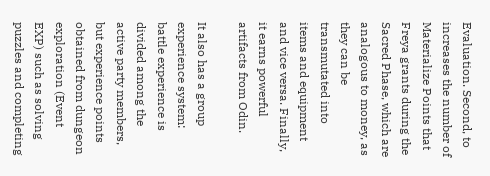Evaluation. Second, to increases the number of Materialize Points that Freya grants during the Sacred Phase, which are analogous to money, as they can be transmutated into items and equipment and vice versa. Finally, it earns powerful artifacts from Odin.

It also has a group experience system: battle experience is divided among the active party members, but experience points obtained from dungeon exploration (Event EXP) such as solving puzzles and completing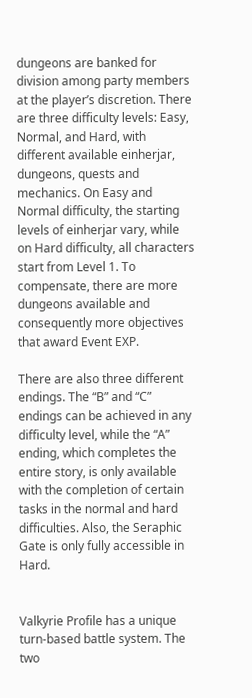dungeons are banked for division among party members at the player’s discretion. There are three difficulty levels: Easy, Normal, and Hard, with different available einherjar, dungeons, quests and mechanics. On Easy and Normal difficulty, the starting levels of einherjar vary, while on Hard difficulty, all characters start from Level 1. To compensate, there are more dungeons available and consequently more objectives that award Event EXP.

There are also three different endings. The “B” and “C” endings can be achieved in any difficulty level, while the “A” ending, which completes the entire story, is only available with the completion of certain tasks in the normal and hard difficulties. Also, the Seraphic Gate is only fully accessible in Hard.


Valkyrie Profile has a unique turn-based battle system. The two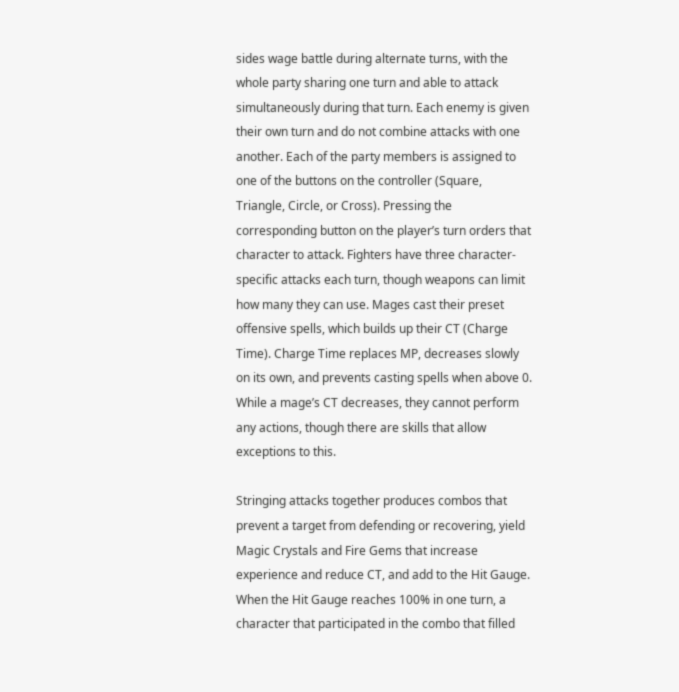sides wage battle during alternate turns, with the whole party sharing one turn and able to attack simultaneously during that turn. Each enemy is given their own turn and do not combine attacks with one another. Each of the party members is assigned to one of the buttons on the controller (Square, Triangle, Circle, or Cross). Pressing the corresponding button on the player’s turn orders that character to attack. Fighters have three character-specific attacks each turn, though weapons can limit how many they can use. Mages cast their preset offensive spells, which builds up their CT (Charge Time). Charge Time replaces MP, decreases slowly on its own, and prevents casting spells when above 0. While a mage’s CT decreases, they cannot perform any actions, though there are skills that allow exceptions to this.

Stringing attacks together produces combos that prevent a target from defending or recovering, yield Magic Crystals and Fire Gems that increase experience and reduce CT, and add to the Hit Gauge. When the Hit Gauge reaches 100% in one turn, a character that participated in the combo that filled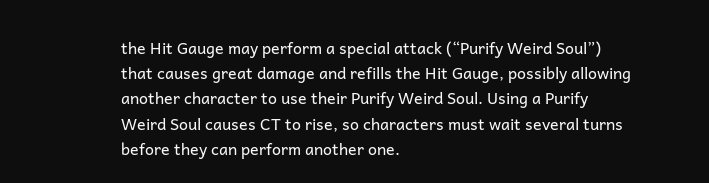the Hit Gauge may perform a special attack (“Purify Weird Soul”) that causes great damage and refills the Hit Gauge, possibly allowing another character to use their Purify Weird Soul. Using a Purify Weird Soul causes CT to rise, so characters must wait several turns before they can perform another one.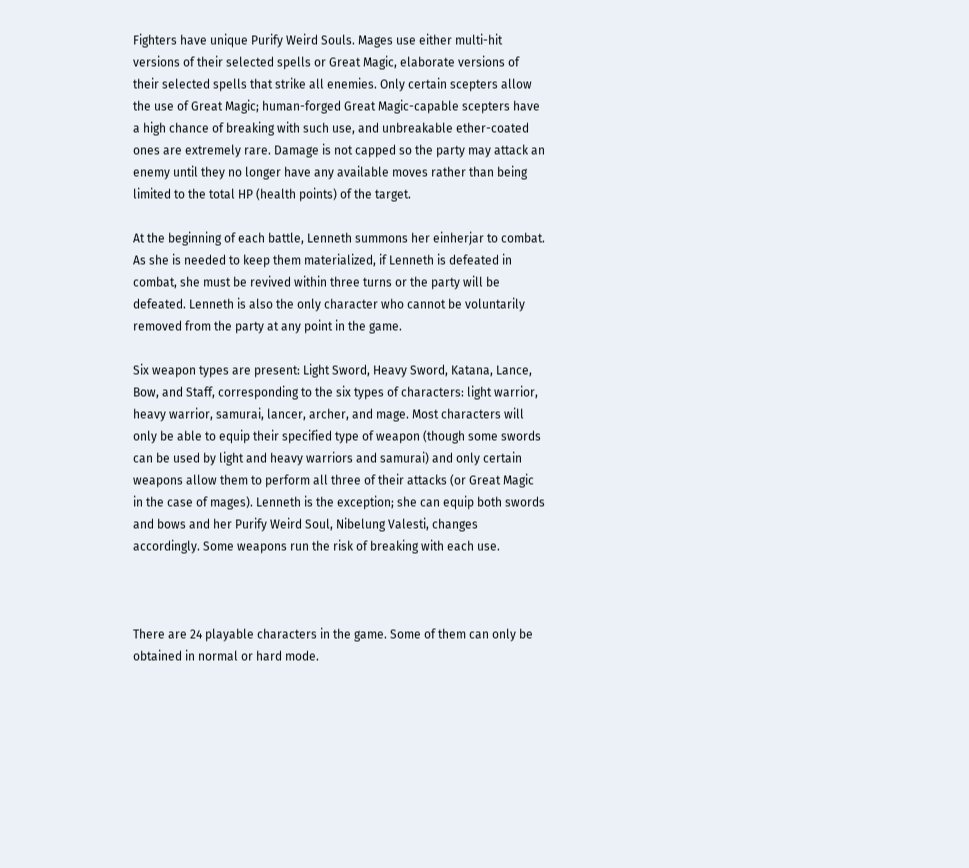Fighters have unique Purify Weird Souls. Mages use either multi-hit versions of their selected spells or Great Magic, elaborate versions of their selected spells that strike all enemies. Only certain scepters allow the use of Great Magic; human-forged Great Magic-capable scepters have a high chance of breaking with such use, and unbreakable ether-coated ones are extremely rare. Damage is not capped so the party may attack an enemy until they no longer have any available moves rather than being limited to the total HP (health points) of the target.

At the beginning of each battle, Lenneth summons her einherjar to combat. As she is needed to keep them materialized, if Lenneth is defeated in combat, she must be revived within three turns or the party will be defeated. Lenneth is also the only character who cannot be voluntarily removed from the party at any point in the game.

Six weapon types are present: Light Sword, Heavy Sword, Katana, Lance, Bow, and Staff, corresponding to the six types of characters: light warrior, heavy warrior, samurai, lancer, archer, and mage. Most characters will only be able to equip their specified type of weapon (though some swords can be used by light and heavy warriors and samurai) and only certain weapons allow them to perform all three of their attacks (or Great Magic in the case of mages). Lenneth is the exception; she can equip both swords and bows and her Purify Weird Soul, Nibelung Valesti, changes accordingly. Some weapons run the risk of breaking with each use.



There are 24 playable characters in the game. Some of them can only be obtained in normal or hard mode.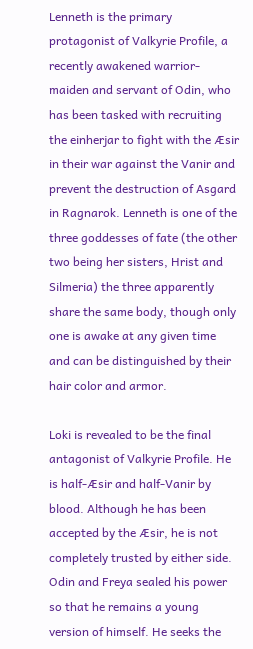Lenneth is the primary protagonist of Valkyrie Profile, a recently awakened warrior-maiden and servant of Odin, who has been tasked with recruiting the einherjar to fight with the Æsir in their war against the Vanir and prevent the destruction of Asgard in Ragnarok. Lenneth is one of the three goddesses of fate (the other two being her sisters, Hrist and Silmeria) the three apparently share the same body, though only one is awake at any given time and can be distinguished by their hair color and armor.

Loki is revealed to be the final antagonist of Valkyrie Profile. He is half-Æsir and half-Vanir by blood. Although he has been accepted by the Æsir, he is not completely trusted by either side. Odin and Freya sealed his power so that he remains a young version of himself. He seeks the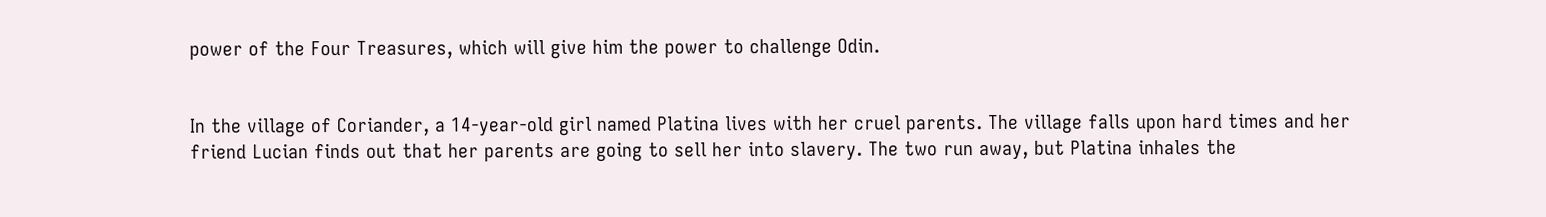power of the Four Treasures, which will give him the power to challenge Odin.


In the village of Coriander, a 14-year-old girl named Platina lives with her cruel parents. The village falls upon hard times and her friend Lucian finds out that her parents are going to sell her into slavery. The two run away, but Platina inhales the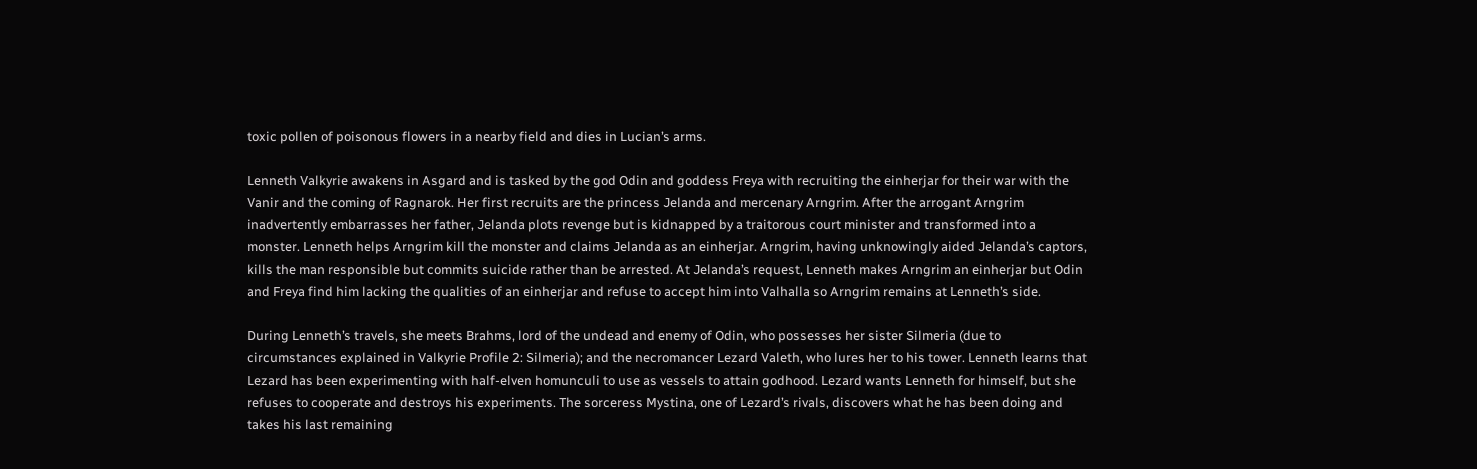toxic pollen of poisonous flowers in a nearby field and dies in Lucian’s arms.

Lenneth Valkyrie awakens in Asgard and is tasked by the god Odin and goddess Freya with recruiting the einherjar for their war with the Vanir and the coming of Ragnarok. Her first recruits are the princess Jelanda and mercenary Arngrim. After the arrogant Arngrim inadvertently embarrasses her father, Jelanda plots revenge but is kidnapped by a traitorous court minister and transformed into a monster. Lenneth helps Arngrim kill the monster and claims Jelanda as an einherjar. Arngrim, having unknowingly aided Jelanda’s captors, kills the man responsible but commits suicide rather than be arrested. At Jelanda’s request, Lenneth makes Arngrim an einherjar but Odin and Freya find him lacking the qualities of an einherjar and refuse to accept him into Valhalla so Arngrim remains at Lenneth’s side.

During Lenneth’s travels, she meets Brahms, lord of the undead and enemy of Odin, who possesses her sister Silmeria (due to circumstances explained in Valkyrie Profile 2: Silmeria); and the necromancer Lezard Valeth, who lures her to his tower. Lenneth learns that Lezard has been experimenting with half-elven homunculi to use as vessels to attain godhood. Lezard wants Lenneth for himself, but she refuses to cooperate and destroys his experiments. The sorceress Mystina, one of Lezard’s rivals, discovers what he has been doing and takes his last remaining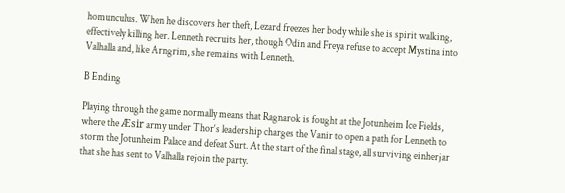homunculus. When he discovers her theft, Lezard freezes her body while she is spirit walking, effectively killing her. Lenneth recruits her, though Odin and Freya refuse to accept Mystina into Valhalla and, like Arngrim, she remains with Lenneth.

B Ending

Playing through the game normally means that Ragnarok is fought at the Jotunheim Ice Fields, where the Æsir army under Thor‘s leadership charges the Vanir to open a path for Lenneth to storm the Jotunheim Palace and defeat Surt. At the start of the final stage, all surviving einherjar that she has sent to Valhalla rejoin the party.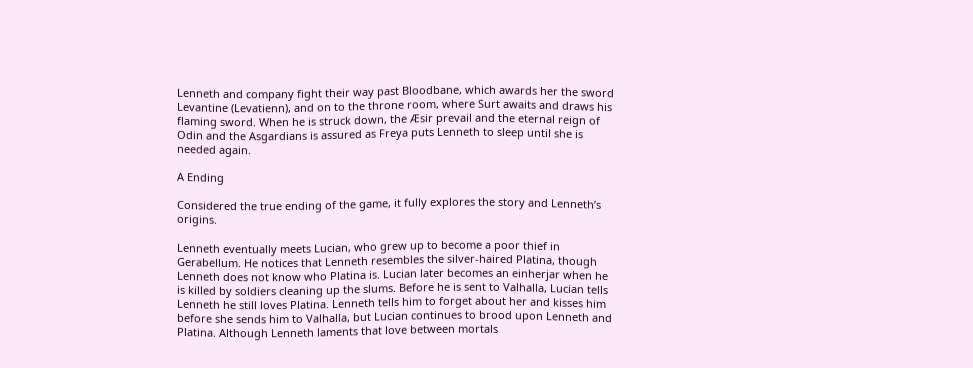Lenneth and company fight their way past Bloodbane, which awards her the sword Levantine (Levatienn), and on to the throne room, where Surt awaits and draws his flaming sword. When he is struck down, the Æsir prevail and the eternal reign of Odin and the Asgardians is assured as Freya puts Lenneth to sleep until she is needed again.

A Ending

Considered the true ending of the game, it fully explores the story and Lenneth’s origins.

Lenneth eventually meets Lucian, who grew up to become a poor thief in Gerabellum. He notices that Lenneth resembles the silver-haired Platina, though Lenneth does not know who Platina is. Lucian later becomes an einherjar when he is killed by soldiers cleaning up the slums. Before he is sent to Valhalla, Lucian tells Lenneth he still loves Platina. Lenneth tells him to forget about her and kisses him before she sends him to Valhalla, but Lucian continues to brood upon Lenneth and Platina. Although Lenneth laments that love between mortals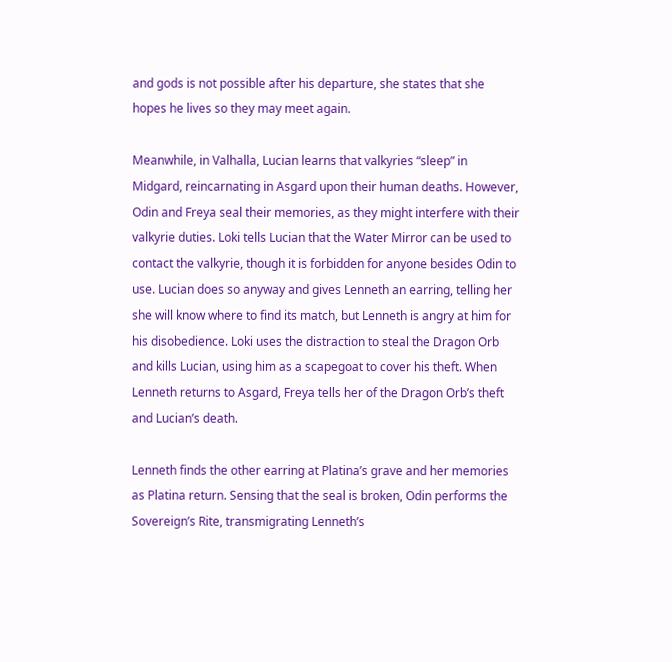and gods is not possible after his departure, she states that she hopes he lives so they may meet again.

Meanwhile, in Valhalla, Lucian learns that valkyries “sleep” in Midgard, reincarnating in Asgard upon their human deaths. However, Odin and Freya seal their memories, as they might interfere with their valkyrie duties. Loki tells Lucian that the Water Mirror can be used to contact the valkyrie, though it is forbidden for anyone besides Odin to use. Lucian does so anyway and gives Lenneth an earring, telling her she will know where to find its match, but Lenneth is angry at him for his disobedience. Loki uses the distraction to steal the Dragon Orb and kills Lucian, using him as a scapegoat to cover his theft. When Lenneth returns to Asgard, Freya tells her of the Dragon Orb’s theft and Lucian’s death.

Lenneth finds the other earring at Platina’s grave and her memories as Platina return. Sensing that the seal is broken, Odin performs the Sovereign’s Rite, transmigrating Lenneth’s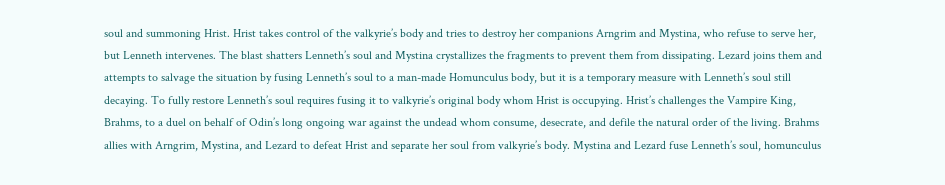soul and summoning Hrist. Hrist takes control of the valkyrie’s body and tries to destroy her companions Arngrim and Mystina, who refuse to serve her, but Lenneth intervenes. The blast shatters Lenneth’s soul and Mystina crystallizes the fragments to prevent them from dissipating. Lezard joins them and attempts to salvage the situation by fusing Lenneth’s soul to a man-made Homunculus body, but it is a temporary measure with Lenneth’s soul still decaying. To fully restore Lenneth’s soul requires fusing it to valkyrie’s original body whom Hrist is occupying. Hrist’s challenges the Vampire King, Brahms, to a duel on behalf of Odin’s long ongoing war against the undead whom consume, desecrate, and defile the natural order of the living. Brahms allies with Arngrim, Mystina, and Lezard to defeat Hrist and separate her soul from valkyrie’s body. Mystina and Lezard fuse Lenneth’s soul, homunculus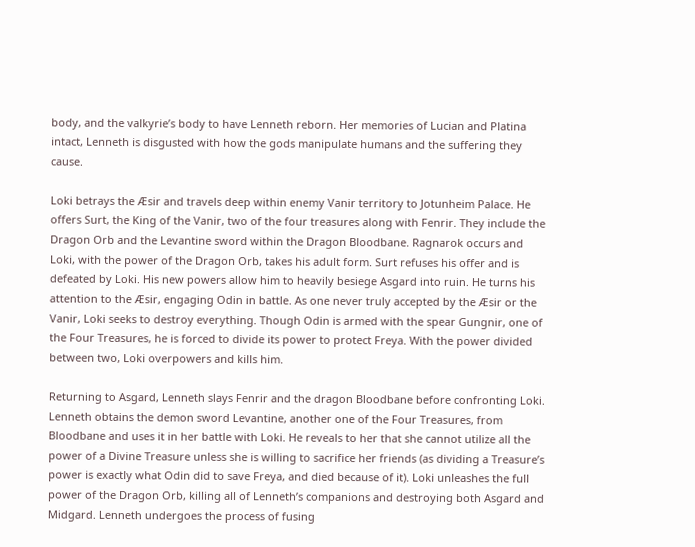body, and the valkyrie’s body to have Lenneth reborn. Her memories of Lucian and Platina intact, Lenneth is disgusted with how the gods manipulate humans and the suffering they cause.

Loki betrays the Æsir and travels deep within enemy Vanir territory to Jotunheim Palace. He offers Surt, the King of the Vanir, two of the four treasures along with Fenrir. They include the Dragon Orb and the Levantine sword within the Dragon Bloodbane. Ragnarok occurs and Loki, with the power of the Dragon Orb, takes his adult form. Surt refuses his offer and is defeated by Loki. His new powers allow him to heavily besiege Asgard into ruin. He turns his attention to the Æsir, engaging Odin in battle. As one never truly accepted by the Æsir or the Vanir, Loki seeks to destroy everything. Though Odin is armed with the spear Gungnir, one of the Four Treasures, he is forced to divide its power to protect Freya. With the power divided between two, Loki overpowers and kills him.

Returning to Asgard, Lenneth slays Fenrir and the dragon Bloodbane before confronting Loki. Lenneth obtains the demon sword Levantine, another one of the Four Treasures, from Bloodbane and uses it in her battle with Loki. He reveals to her that she cannot utilize all the power of a Divine Treasure unless she is willing to sacrifice her friends (as dividing a Treasure’s power is exactly what Odin did to save Freya, and died because of it). Loki unleashes the full power of the Dragon Orb, killing all of Lenneth’s companions and destroying both Asgard and Midgard. Lenneth undergoes the process of fusing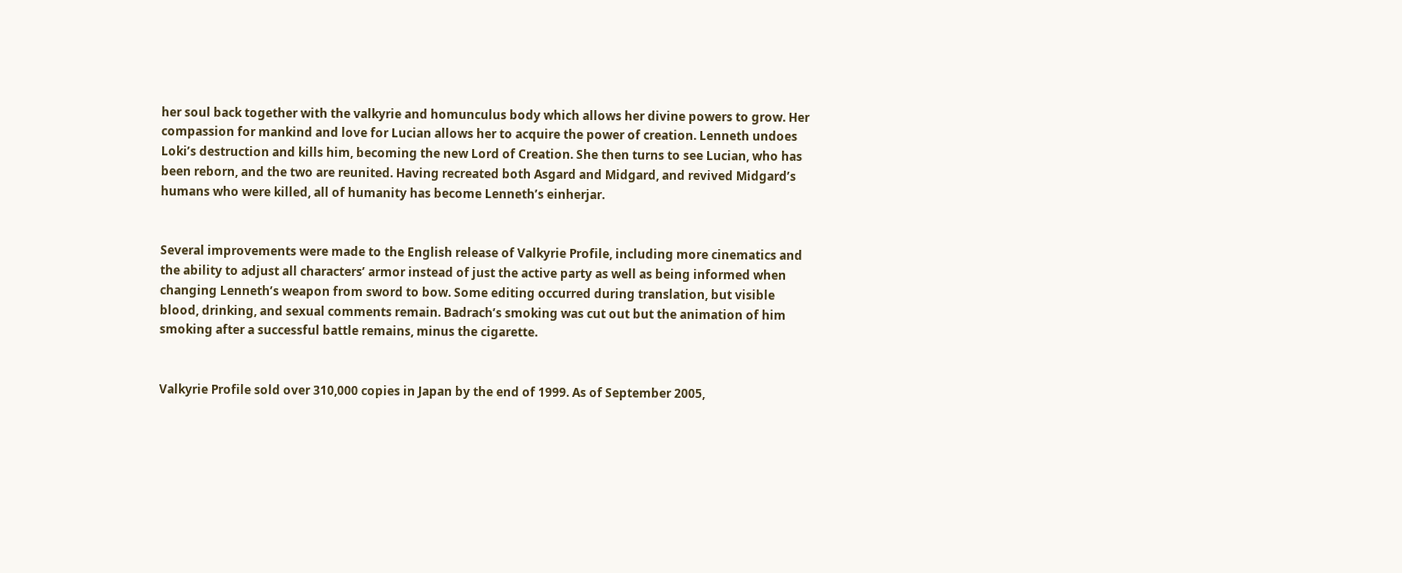her soul back together with the valkyrie and homunculus body which allows her divine powers to grow. Her compassion for mankind and love for Lucian allows her to acquire the power of creation. Lenneth undoes Loki’s destruction and kills him, becoming the new Lord of Creation. She then turns to see Lucian, who has been reborn, and the two are reunited. Having recreated both Asgard and Midgard, and revived Midgard’s humans who were killed, all of humanity has become Lenneth’s einherjar.


Several improvements were made to the English release of Valkyrie Profile, including more cinematics and the ability to adjust all characters’ armor instead of just the active party as well as being informed when changing Lenneth’s weapon from sword to bow. Some editing occurred during translation, but visible blood, drinking, and sexual comments remain. Badrach’s smoking was cut out but the animation of him smoking after a successful battle remains, minus the cigarette.


Valkyrie Profile sold over 310,000 copies in Japan by the end of 1999. As of September 2005,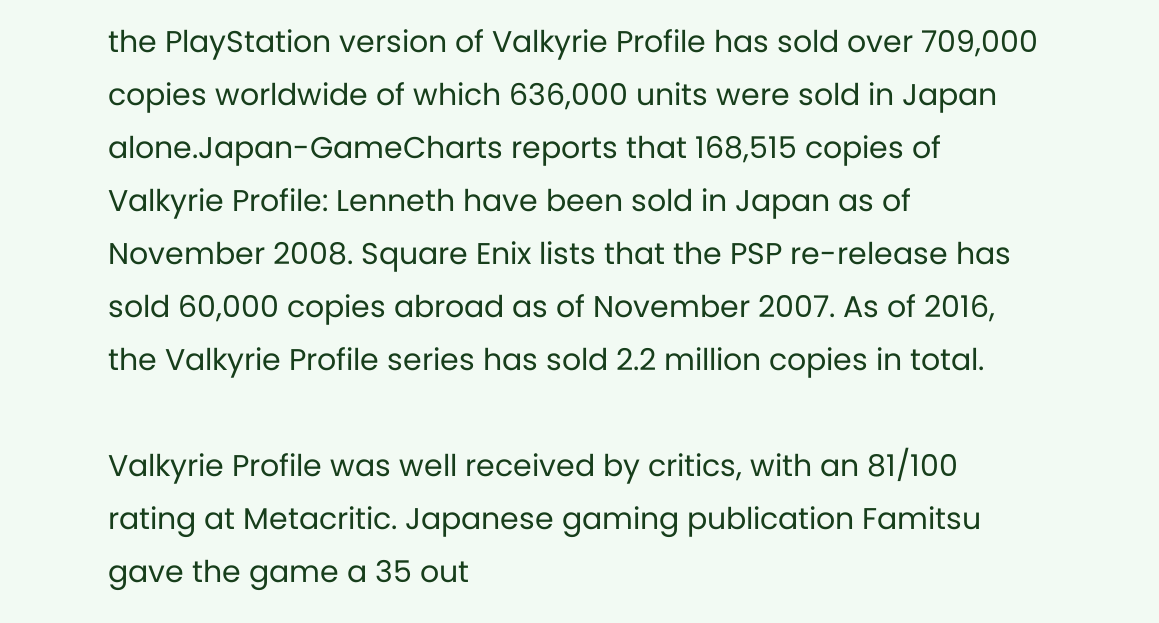the PlayStation version of Valkyrie Profile has sold over 709,000 copies worldwide of which 636,000 units were sold in Japan alone.Japan-GameCharts reports that 168,515 copies of Valkyrie Profile: Lenneth have been sold in Japan as of November 2008. Square Enix lists that the PSP re-release has sold 60,000 copies abroad as of November 2007. As of 2016, the Valkyrie Profile series has sold 2.2 million copies in total.

Valkyrie Profile was well received by critics, with an 81/100 rating at Metacritic. Japanese gaming publication Famitsu gave the game a 35 out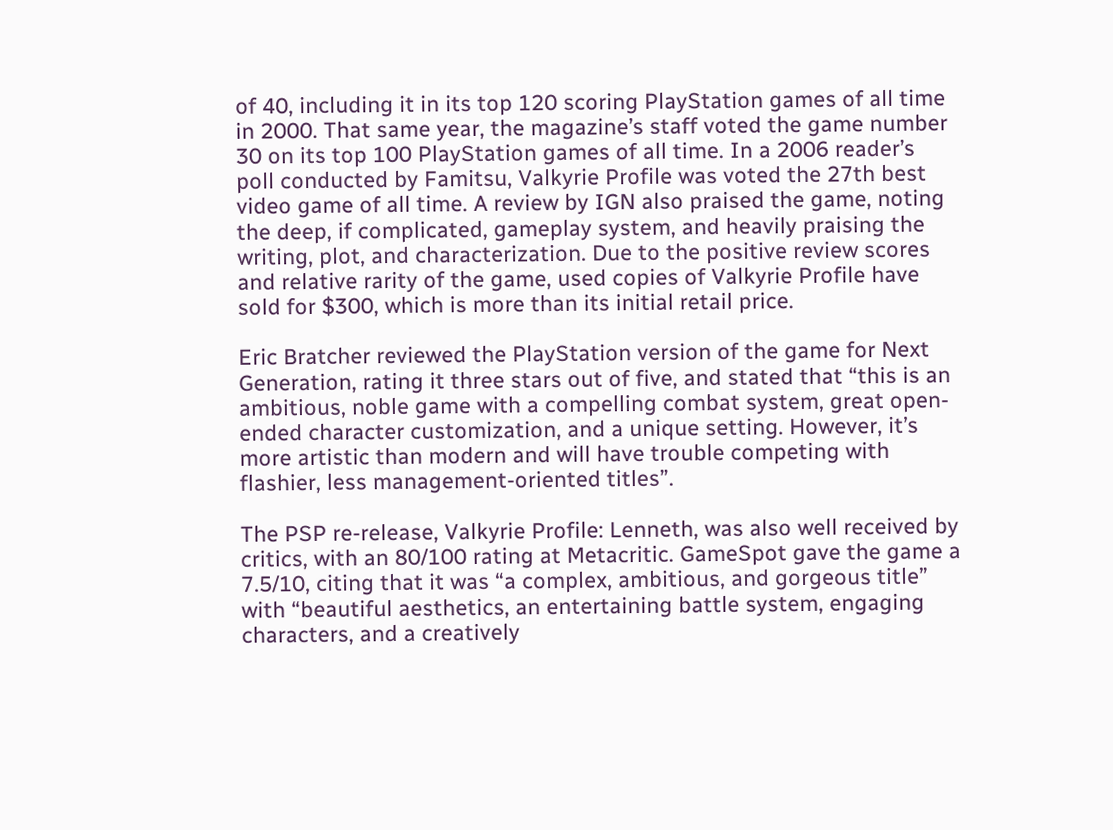of 40, including it in its top 120 scoring PlayStation games of all time in 2000. That same year, the magazine’s staff voted the game number 30 on its top 100 PlayStation games of all time. In a 2006 reader’s poll conducted by Famitsu, Valkyrie Profile was voted the 27th best video game of all time. A review by IGN also praised the game, noting the deep, if complicated, gameplay system, and heavily praising the writing, plot, and characterization. Due to the positive review scores and relative rarity of the game, used copies of Valkyrie Profile have sold for $300, which is more than its initial retail price.

Eric Bratcher reviewed the PlayStation version of the game for Next Generation, rating it three stars out of five, and stated that “this is an ambitious, noble game with a compelling combat system, great open-ended character customization, and a unique setting. However, it’s more artistic than modern and will have trouble competing with flashier, less management-oriented titles”.

The PSP re-release, Valkyrie Profile: Lenneth, was also well received by critics, with an 80/100 rating at Metacritic. GameSpot gave the game a 7.5/10, citing that it was “a complex, ambitious, and gorgeous title” with “beautiful aesthetics, an entertaining battle system, engaging characters, and a creatively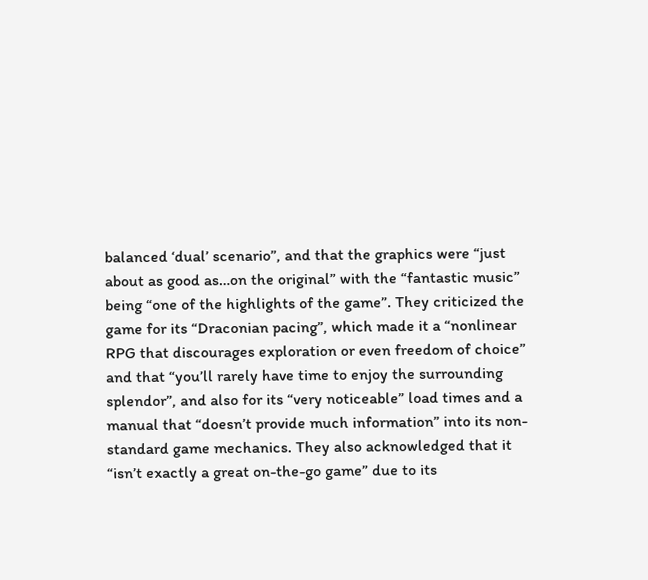balanced ‘dual’ scenario”, and that the graphics were “just about as good as…on the original” with the “fantastic music” being “one of the highlights of the game”. They criticized the game for its “Draconian pacing”, which made it a “nonlinear RPG that discourages exploration or even freedom of choice” and that “you’ll rarely have time to enjoy the surrounding splendor”, and also for its “very noticeable” load times and a manual that “doesn’t provide much information” into its non-standard game mechanics. They also acknowledged that it “isn’t exactly a great on-the-go game” due to its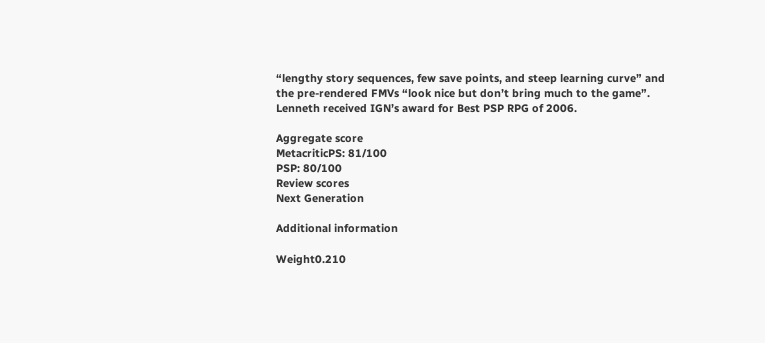“lengthy story sequences, few save points, and steep learning curve” and the pre-rendered FMVs “look nice but don’t bring much to the game”. Lenneth received IGN’s award for Best PSP RPG of 2006.

Aggregate score
MetacriticPS: 81/100
PSP: 80/100
Review scores
Next Generation

Additional information

Weight0.210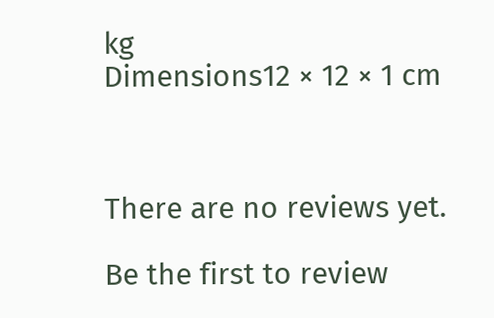kg
Dimensions12 × 12 × 1 cm



There are no reviews yet.

Be the first to review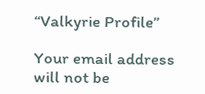“Valkyrie Profile”

Your email address will not be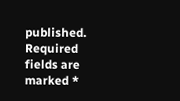published. Required fields are marked *